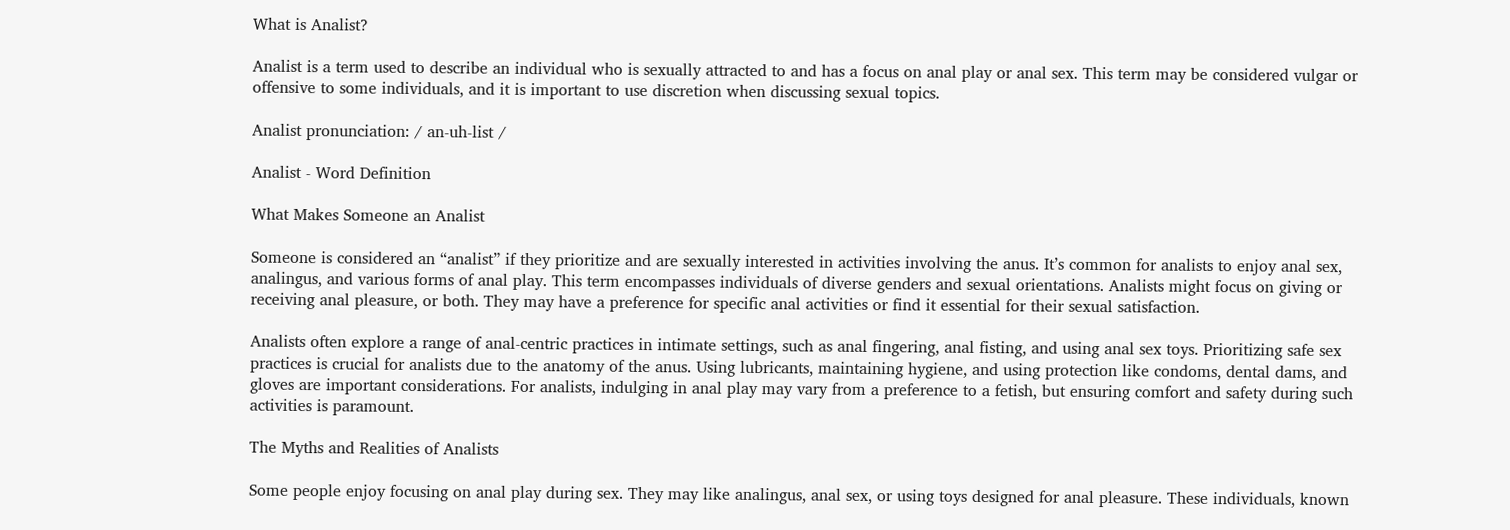What is Analist?

Analist is a term used to describe an individual who is sexually attracted to and has a focus on anal play or anal sex. This term may be considered vulgar or offensive to some individuals, and it is important to use discretion when discussing sexual topics.

Analist pronunciation: / an-uh-list /

Analist - Word Definition

What Makes Someone an Analist

Someone is considered an “analist” if they prioritize and are sexually interested in activities involving the anus. It’s common for analists to enjoy anal sex, analingus, and various forms of anal play. This term encompasses individuals of diverse genders and sexual orientations. Analists might focus on giving or receiving anal pleasure, or both. They may have a preference for specific anal activities or find it essential for their sexual satisfaction.

Analists often explore a range of anal-centric practices in intimate settings, such as anal fingering, anal fisting, and using anal sex toys. Prioritizing safe sex practices is crucial for analists due to the anatomy of the anus. Using lubricants, maintaining hygiene, and using protection like condoms, dental dams, and gloves are important considerations. For analists, indulging in anal play may vary from a preference to a fetish, but ensuring comfort and safety during such activities is paramount.

The Myths and Realities of Analists

Some people enjoy focusing on anal play during sex. They may like analingus, anal sex, or using toys designed for anal pleasure. These individuals, known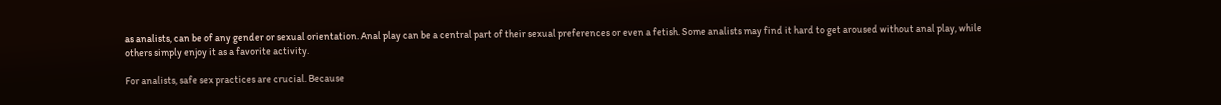as analists, can be of any gender or sexual orientation. Anal play can be a central part of their sexual preferences or even a fetish. Some analists may find it hard to get aroused without anal play, while others simply enjoy it as a favorite activity.

For analists, safe sex practices are crucial. Because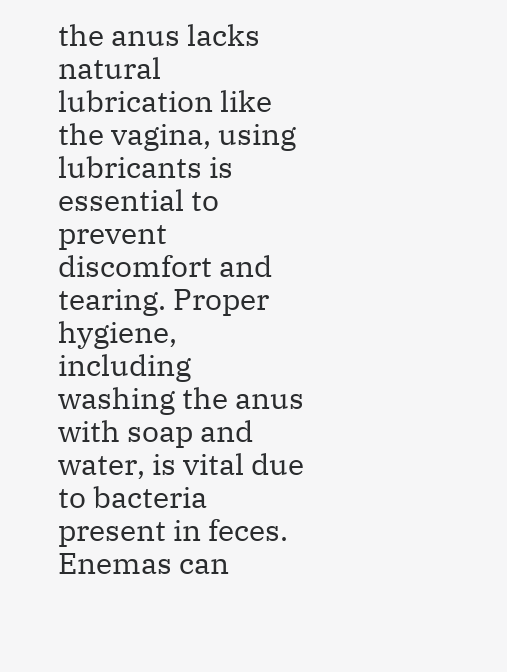the anus lacks natural lubrication like the vagina, using lubricants is essential to prevent discomfort and tearing. Proper hygiene, including washing the anus with soap and water, is vital due to bacteria present in feces. Enemas can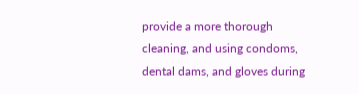provide a more thorough cleaning, and using condoms, dental dams, and gloves during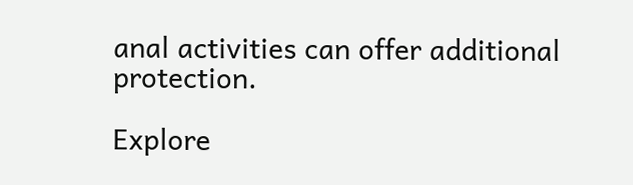anal activities can offer additional protection.

Explore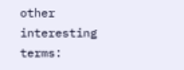other interesting terms: